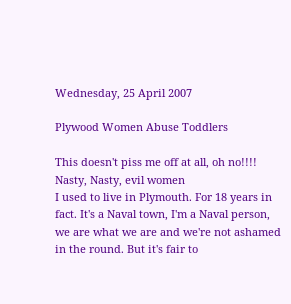Wednesday, 25 April 2007

Plywood Women Abuse Toddlers

This doesn't piss me off at all, oh no!!!! Nasty, Nasty, evil women
I used to live in Plymouth. For 18 years in fact. It's a Naval town, I'm a Naval person, we are what we are and we're not ashamed in the round. But it's fair to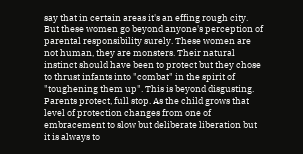say that in certain areas it's an effing rough city. But these women go beyond anyone's perception of parental responsibility surely. These women are not human, they are monsters. Their natural instinct should have been to protect but they chose to thrust infants into "combat" in the spirit of "toughening them up". This is beyond disgusting. Parents protect, full stop. As the child grows that level of protection changes from one of embracement to slow but deliberate liberation but it is always to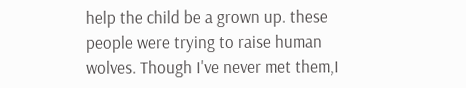help the child be a grown up. these people were trying to raise human wolves. Though I've never met them,I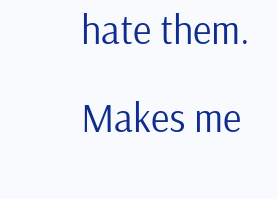hate them.

Makes me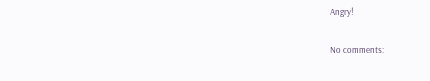Angry!

No comments: